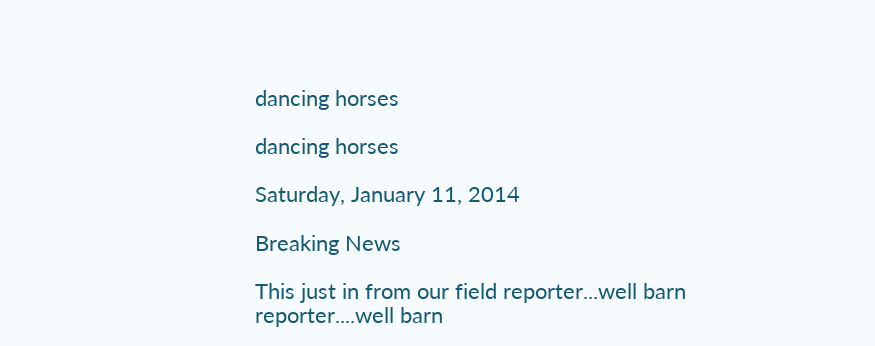dancing horses

dancing horses

Saturday, January 11, 2014

Breaking News

This just in from our field reporter...well barn reporter....well barn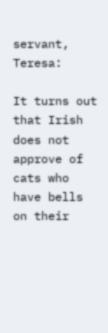servant, Teresa:

It turns out that Irish does not approve of cats who have bells on their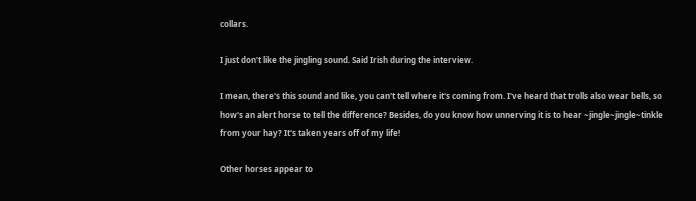collars.

I just don't like the jingling sound. Said Irish during the interview.

I mean, there's this sound and like, you can't tell where it's coming from. I've heard that trolls also wear bells, so how's an alert horse to tell the difference? Besides, do you know how unnerving it is to hear ~jingle~jingle~tinkle from your hay? It's taken years off of my life!

Other horses appear to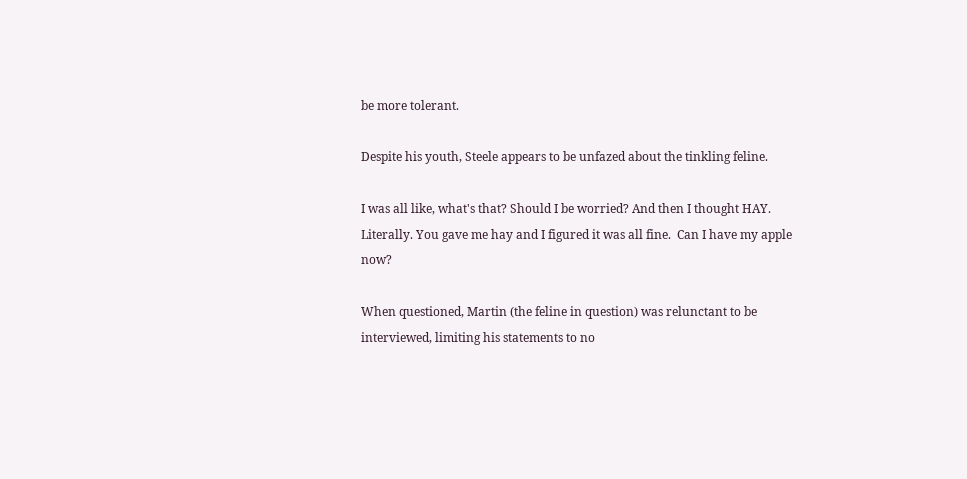be more tolerant.

Despite his youth, Steele appears to be unfazed about the tinkling feline.

I was all like, what's that? Should I be worried? And then I thought HAY. Literally. You gave me hay and I figured it was all fine.  Can I have my apple now?

When questioned, Martin (the feline in question) was relunctant to be interviewed, limiting his statements to no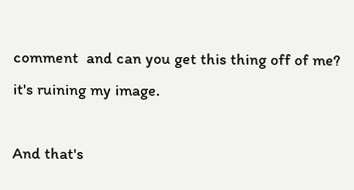comment  and can you get this thing off of me? it's ruining my image.

And that's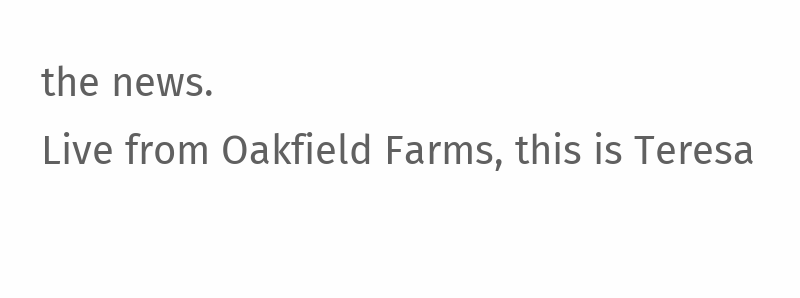the news.
Live from Oakfield Farms, this is Teresa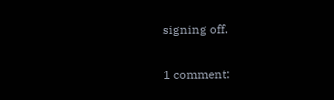signing off.

1 comment: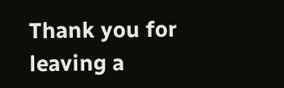Thank you for leaving a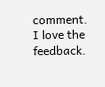comment. I love the feedback.